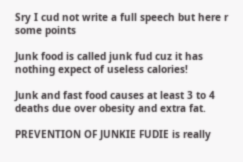Sry I cud not write a full speech but here r some points

Junk food is called junk fud cuz it has nothing expect of useless calories!

Junk and fast food causes at least 3 to 4 deaths due over obesity and extra fat.

PREVENTION OF JUNKIE FUDIE is really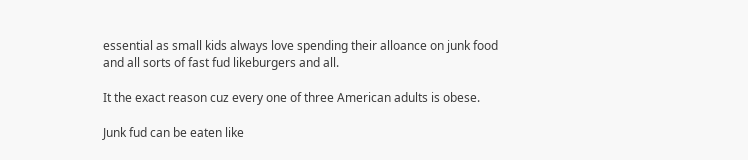essential as small kids always love spending their alloance on junk food and all sorts of fast fud likeburgers and all.

It the exact reason cuz every one of three American adults is obese.

Junk fud can be eaten like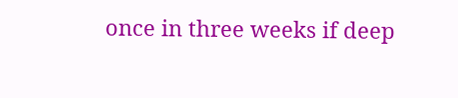once in three weeks if deep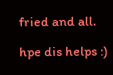fried and all.

hpe dis helps :)